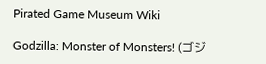Pirated Game Museum Wiki

Godzilla: Monster of Monsters! (ゴジ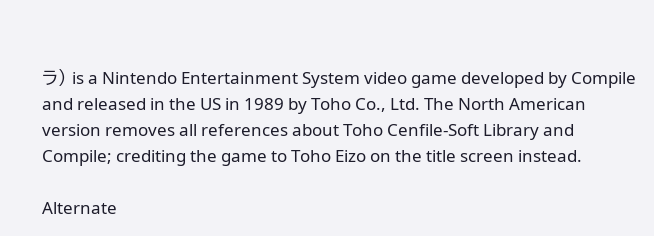ラ) is a Nintendo Entertainment System video game developed by Compile and released in the US in 1989 by Toho Co., Ltd. The North American version removes all references about Toho Cenfile-Soft Library and Compile; crediting the game to Toho Eizo on the title screen instead.

Alternate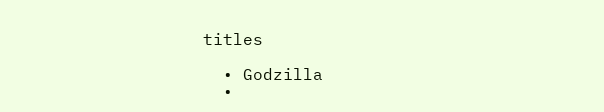titles

  • Godzilla
  •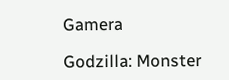Gamera

Godzilla: Monster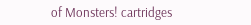of Monsters! cartridges